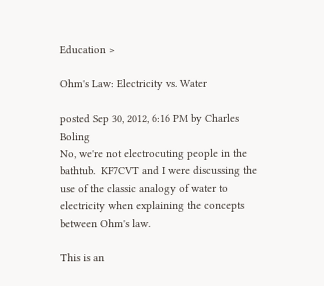Education >

Ohm's Law: Electricity vs. Water

posted Sep 30, 2012, 6:16 PM by Charles Boling
No, we're not electrocuting people in the bathtub.  KF7CVT and I were discussing the use of the classic analogy of water to electricity when explaining the concepts between Ohm's law.

This is an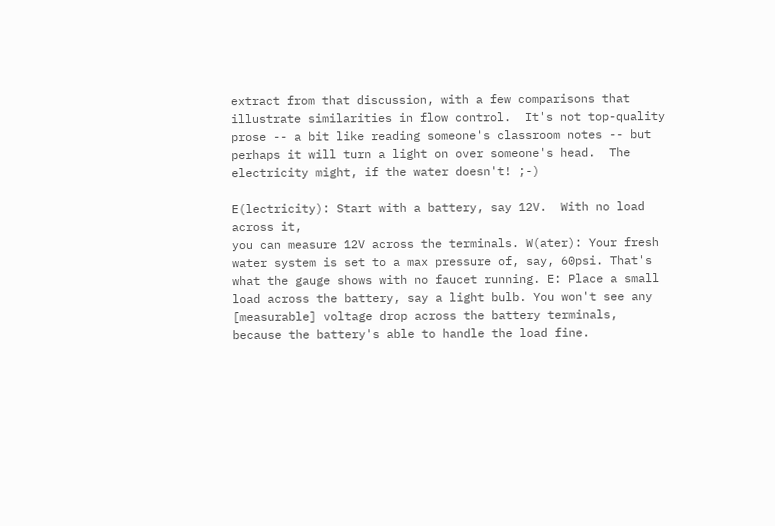extract from that discussion, with a few comparisons that illustrate similarities in flow control.  It's not top-quality prose -- a bit like reading someone's classroom notes -- but perhaps it will turn a light on over someone's head.  The electricity might, if the water doesn't! ;-)

E(lectricity): Start with a battery, say 12V.  With no load across it,
you can measure 12V across the terminals. W(ater): Your fresh water system is set to a max pressure of, say, 60psi. That's what the gauge shows with no faucet running. E: Place a small load across the battery, say a light bulb. You won't see any [measurable] voltage drop across the battery terminals, because the battery's able to handle the load fine.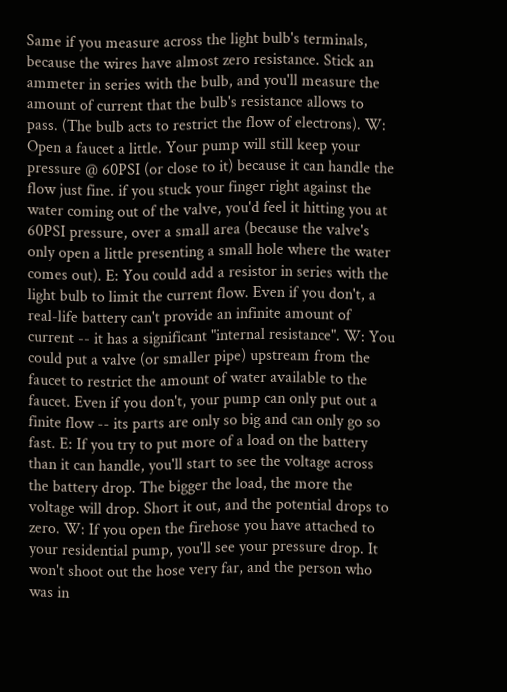Same if you measure across the light bulb's terminals, because the wires have almost zero resistance. Stick an ammeter in series with the bulb, and you'll measure the amount of current that the bulb's resistance allows to pass. (The bulb acts to restrict the flow of electrons). W: Open a faucet a little. Your pump will still keep your pressure @ 60PSI (or close to it) because it can handle the flow just fine. if you stuck your finger right against the water coming out of the valve, you'd feel it hitting you at 60PSI pressure, over a small area (because the valve's only open a little presenting a small hole where the water comes out). E: You could add a resistor in series with the light bulb to limit the current flow. Even if you don't, a real-life battery can't provide an infinite amount of current -- it has a significant "internal resistance". W: You could put a valve (or smaller pipe) upstream from the faucet to restrict the amount of water available to the faucet. Even if you don't, your pump can only put out a finite flow -- its parts are only so big and can only go so fast. E: If you try to put more of a load on the battery than it can handle, you'll start to see the voltage across the battery drop. The bigger the load, the more the voltage will drop. Short it out, and the potential drops to zero. W: If you open the firehose you have attached to your residential pump, you'll see your pressure drop. It won't shoot out the hose very far, and the person who was in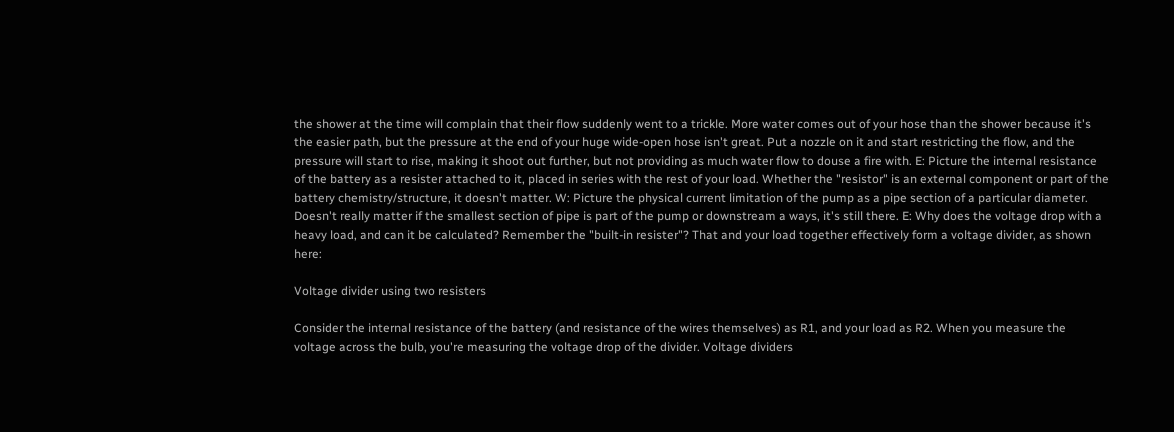the shower at the time will complain that their flow suddenly went to a trickle. More water comes out of your hose than the shower because it's the easier path, but the pressure at the end of your huge wide-open hose isn't great. Put a nozzle on it and start restricting the flow, and the pressure will start to rise, making it shoot out further, but not providing as much water flow to douse a fire with. E: Picture the internal resistance of the battery as a resister attached to it, placed in series with the rest of your load. Whether the "resistor" is an external component or part of the battery chemistry/structure, it doesn't matter. W: Picture the physical current limitation of the pump as a pipe section of a particular diameter. Doesn't really matter if the smallest section of pipe is part of the pump or downstream a ways, it's still there. E: Why does the voltage drop with a heavy load, and can it be calculated? Remember the "built-in resister"? That and your load together effectively form a voltage divider, as shown here:

Voltage divider using two resisters

Consider the internal resistance of the battery (and resistance of the wires themselves) as R1, and your load as R2. When you measure the voltage across the bulb, you're measuring the voltage drop of the divider. Voltage dividers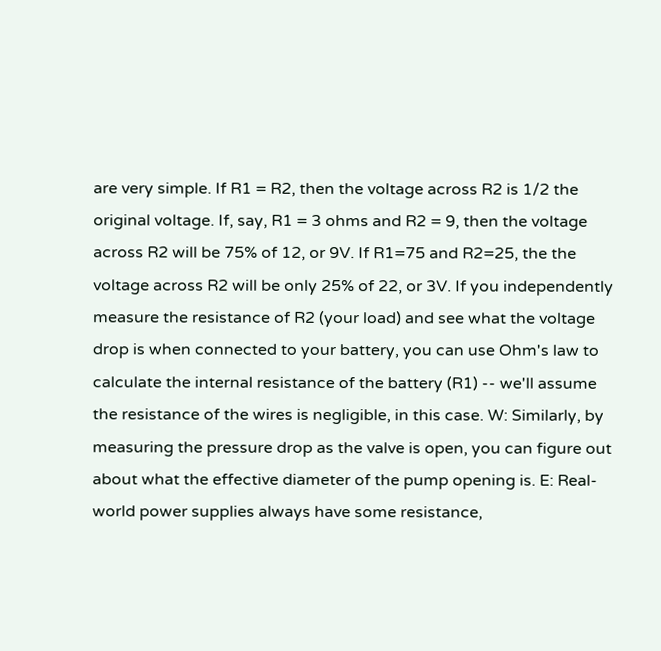are very simple. If R1 = R2, then the voltage across R2 is 1/2 the original voltage. If, say, R1 = 3 ohms and R2 = 9, then the voltage across R2 will be 75% of 12, or 9V. If R1=75 and R2=25, the the voltage across R2 will be only 25% of 22, or 3V. If you independently measure the resistance of R2 (your load) and see what the voltage drop is when connected to your battery, you can use Ohm's law to calculate the internal resistance of the battery (R1) -- we'll assume the resistance of the wires is negligible, in this case. W: Similarly, by measuring the pressure drop as the valve is open, you can figure out about what the effective diameter of the pump opening is. E: Real-world power supplies always have some resistance,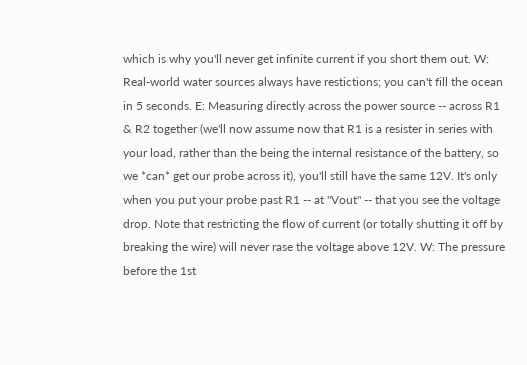which is why you'll never get infinite current if you short them out. W: Real-world water sources always have restictions; you can't fill the ocean in 5 seconds. E: Measuring directly across the power source -- across R1 & R2 together (we'll now assume now that R1 is a resister in series with your load, rather than the being the internal resistance of the battery, so we *can* get our probe across it), you'll still have the same 12V. It's only when you put your probe past R1 -- at "Vout" -- that you see the voltage drop. Note that restricting the flow of current (or totally shutting it off by breaking the wire) will never rase the voltage above 12V. W: The pressure before the 1st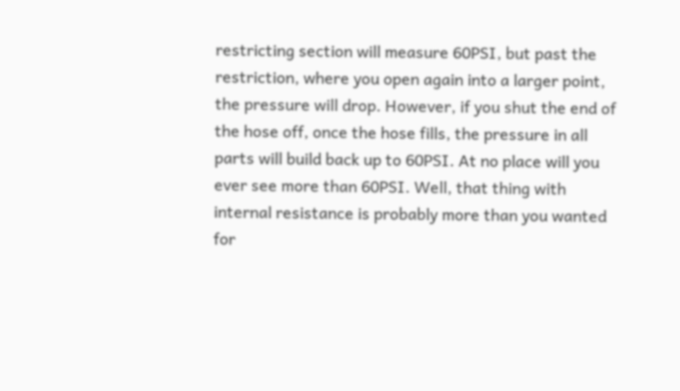restricting section will measure 60PSI, but past the restriction, where you open again into a larger point, the pressure will drop. However, if you shut the end of the hose off, once the hose fills, the pressure in all parts will build back up to 60PSI. At no place will you ever see more than 60PSI. Well, that thing with internal resistance is probably more than you wanted for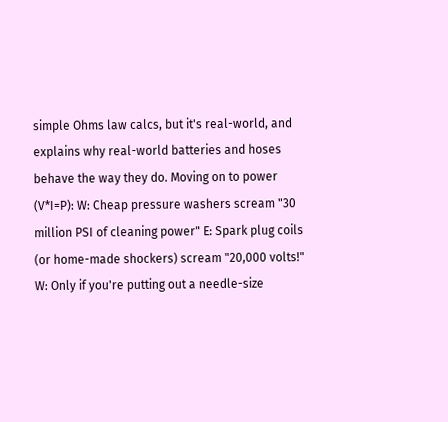simple Ohms law calcs, but it's real-world, and explains why real-world batteries and hoses behave the way they do. Moving on to power (V*I=P): W: Cheap pressure washers scream "30 million PSI of cleaning power" E: Spark plug coils (or home-made shockers) scream "20,000 volts!" W: Only if you're putting out a needle-size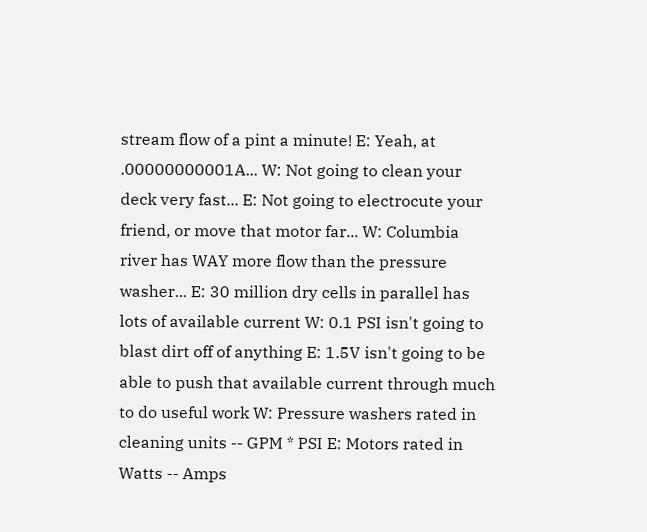stream flow of a pint a minute! E: Yeah, at .00000000001A... W: Not going to clean your deck very fast... E: Not going to electrocute your friend, or move that motor far... W: Columbia river has WAY more flow than the pressure washer... E: 30 million dry cells in parallel has lots of available current W: 0.1 PSI isn't going to blast dirt off of anything E: 1.5V isn't going to be able to push that available current through much to do useful work W: Pressure washers rated in cleaning units -- GPM * PSI E: Motors rated in Watts -- Amps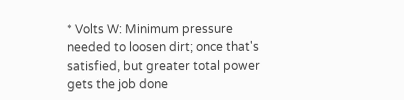* Volts W: Minimum pressure needed to loosen dirt; once that's satisfied, but greater total power gets the job done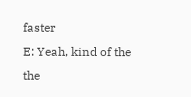faster
E: Yeah, kind of the the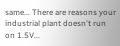same... There are reasons your industrial plant doesn't run on 1.5V...